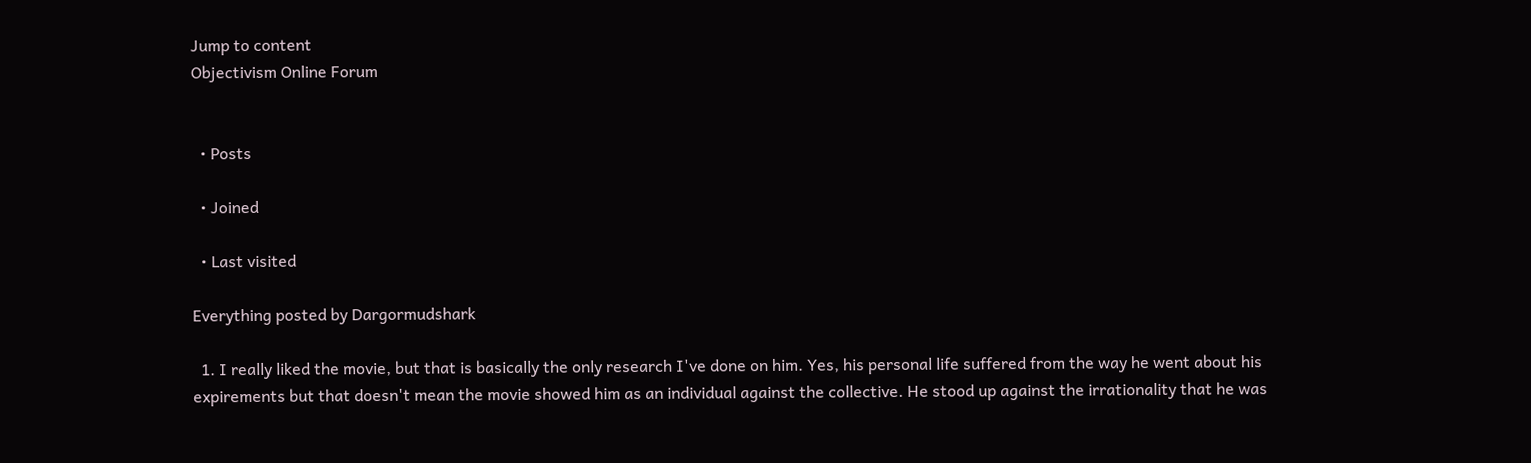Jump to content
Objectivism Online Forum


  • Posts

  • Joined

  • Last visited

Everything posted by Dargormudshark

  1. I really liked the movie, but that is basically the only research I've done on him. Yes, his personal life suffered from the way he went about his expirements but that doesn't mean the movie showed him as an individual against the collective. He stood up against the irrationality that he was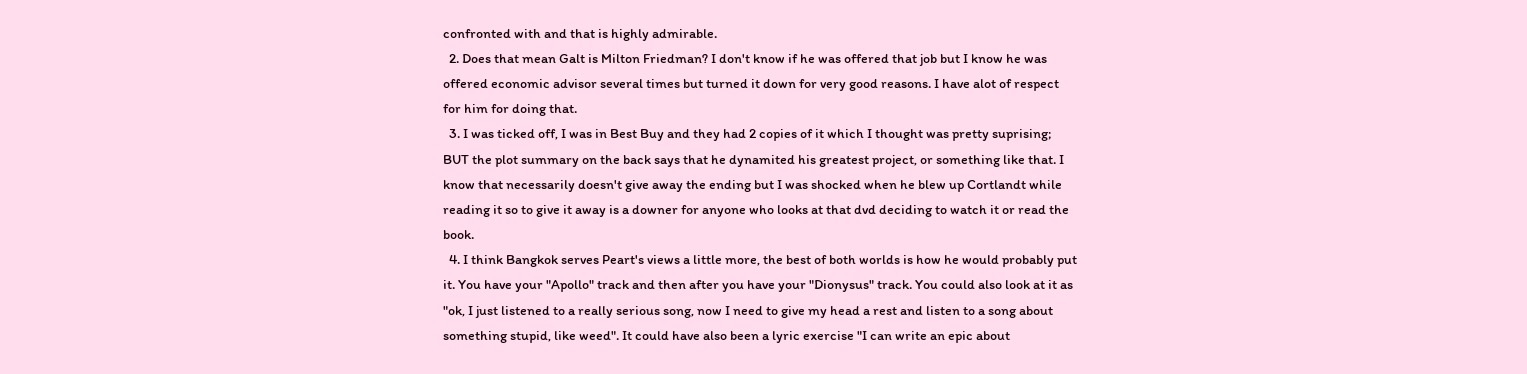confronted with and that is highly admirable.
  2. Does that mean Galt is Milton Friedman? I don't know if he was offered that job but I know he was offered economic advisor several times but turned it down for very good reasons. I have alot of respect for him for doing that.
  3. I was ticked off, I was in Best Buy and they had 2 copies of it which I thought was pretty suprising; BUT the plot summary on the back says that he dynamited his greatest project, or something like that. I know that necessarily doesn't give away the ending but I was shocked when he blew up Cortlandt while reading it so to give it away is a downer for anyone who looks at that dvd deciding to watch it or read the book.
  4. I think Bangkok serves Peart's views a little more, the best of both worlds is how he would probably put it. You have your "Apollo" track and then after you have your "Dionysus" track. You could also look at it as "ok, I just listened to a really serious song, now I need to give my head a rest and listen to a song about something stupid, like weed". It could have also been a lyric exercise "I can write an epic about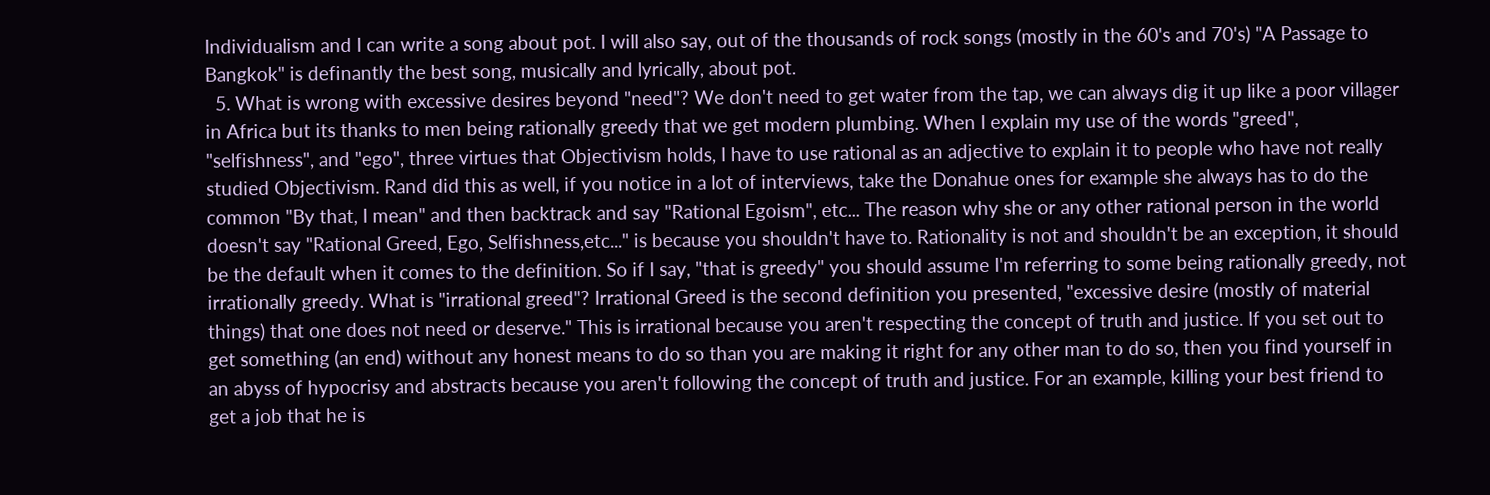Individualism and I can write a song about pot. I will also say, out of the thousands of rock songs (mostly in the 60's and 70's) "A Passage to Bangkok" is definantly the best song, musically and lyrically, about pot.
  5. What is wrong with excessive desires beyond "need"? We don't need to get water from the tap, we can always dig it up like a poor villager in Africa but its thanks to men being rationally greedy that we get modern plumbing. When I explain my use of the words "greed", "selfishness", and "ego", three virtues that Objectivism holds, I have to use rational as an adjective to explain it to people who have not really studied Objectivism. Rand did this as well, if you notice in a lot of interviews, take the Donahue ones for example she always has to do the common "By that, I mean" and then backtrack and say "Rational Egoism", etc... The reason why she or any other rational person in the world doesn't say "Rational Greed, Ego, Selfishness,etc..." is because you shouldn't have to. Rationality is not and shouldn't be an exception, it should be the default when it comes to the definition. So if I say, "that is greedy" you should assume I'm referring to some being rationally greedy, not irrationally greedy. What is "irrational greed"? Irrational Greed is the second definition you presented, "excessive desire (mostly of material things) that one does not need or deserve." This is irrational because you aren't respecting the concept of truth and justice. If you set out to get something (an end) without any honest means to do so than you are making it right for any other man to do so, then you find yourself in an abyss of hypocrisy and abstracts because you aren't following the concept of truth and justice. For an example, killing your best friend to get a job that he is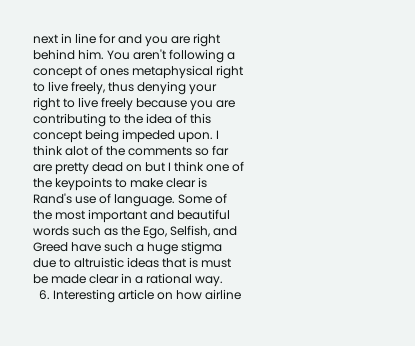next in line for and you are right behind him. You aren't following a concept of ones metaphysical right to live freely, thus denying your right to live freely because you are contributing to the idea of this concept being impeded upon. I think alot of the comments so far are pretty dead on but I think one of the keypoints to make clear is Rand's use of language. Some of the most important and beautiful words such as the Ego, Selfish, and Greed have such a huge stigma due to altruistic ideas that is must be made clear in a rational way.
  6. Interesting article on how airline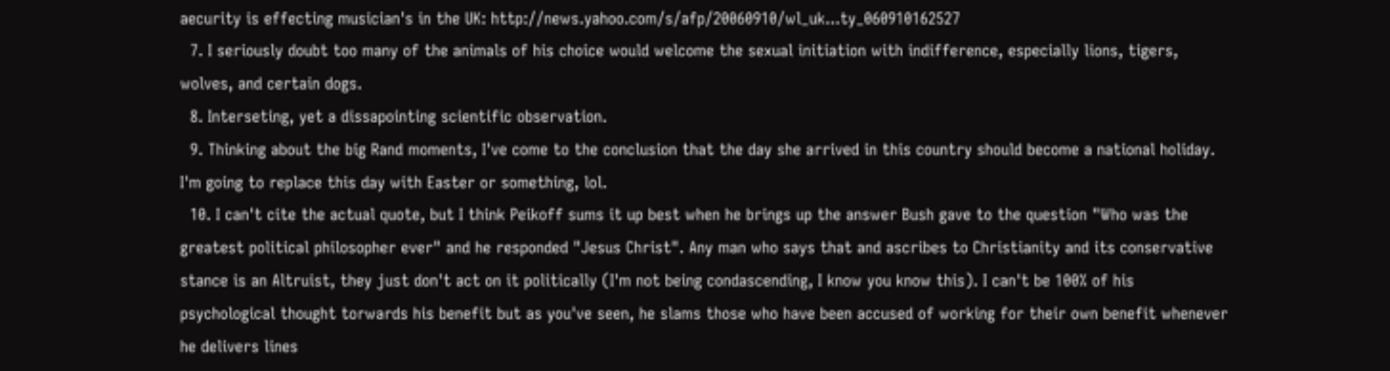aecurity is effecting musician's in the UK: http://news.yahoo.com/s/afp/20060910/wl_uk...ty_060910162527
  7. I seriously doubt too many of the animals of his choice would welcome the sexual initiation with indifference, especially lions, tigers, wolves, and certain dogs.
  8. Interseting, yet a dissapointing scientific observation.
  9. Thinking about the big Rand moments, I've come to the conclusion that the day she arrived in this country should become a national holiday. I'm going to replace this day with Easter or something, lol.
  10. I can't cite the actual quote, but I think Peikoff sums it up best when he brings up the answer Bush gave to the question "Who was the greatest political philosopher ever" and he responded "Jesus Christ". Any man who says that and ascribes to Christianity and its conservative stance is an Altruist, they just don't act on it politically (I'm not being condascending, I know you know this). I can't be 100% of his psychological thought torwards his benefit but as you've seen, he slams those who have been accused of working for their own benefit whenever he delivers lines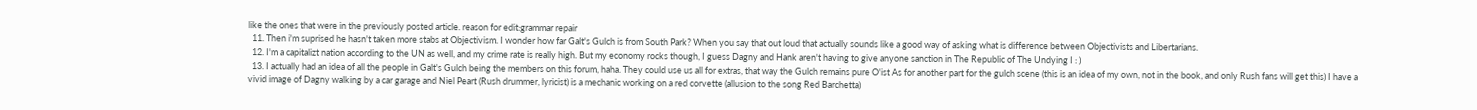like the ones that were in the previously posted article. reason for edit:grammar repair
  11. Then i'm suprised he hasn't taken more stabs at Objectivism. I wonder how far Galt's Gulch is from South Park? When you say that out loud that actually sounds like a good way of asking what is difference between Objectivists and Libertarians.
  12. I'm a capitalizt nation according to the UN as well, and my crime rate is really high. But my economy rocks though, I guess Dagny and Hank aren't having to give anyone sanction in The Republic of The Undying I : )
  13. I actually had an idea of all the people in Galt's Gulch being the members on this forum, haha. They could use us all for extras, that way the Gulch remains pure O'ist As for another part for the gulch scene (this is an idea of my own, not in the book, and only Rush fans will get this) I have a vivid image of Dagny walking by a car garage and Niel Peart (Rush drummer, lyricist) is a mechanic working on a red corvette (allusion to the song Red Barchetta)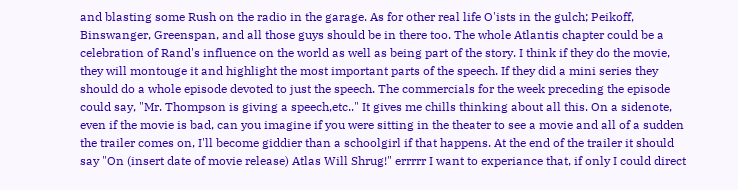and blasting some Rush on the radio in the garage. As for other real life O'ists in the gulch; Peikoff, Binswanger, Greenspan, and all those guys should be in there too. The whole Atlantis chapter could be a celebration of Rand's influence on the world as well as being part of the story. I think if they do the movie, they will montouge it and highlight the most important parts of the speech. If they did a mini series they should do a whole episode devoted to just the speech. The commercials for the week preceding the episode could say, "Mr. Thompson is giving a speech,etc.." It gives me chills thinking about all this. On a sidenote, even if the movie is bad, can you imagine if you were sitting in the theater to see a movie and all of a sudden the trailer comes on, I'll become giddier than a schoolgirl if that happens. At the end of the trailer it should say "On (insert date of movie release) Atlas Will Shrug!" errrrr I want to experiance that, if only I could direct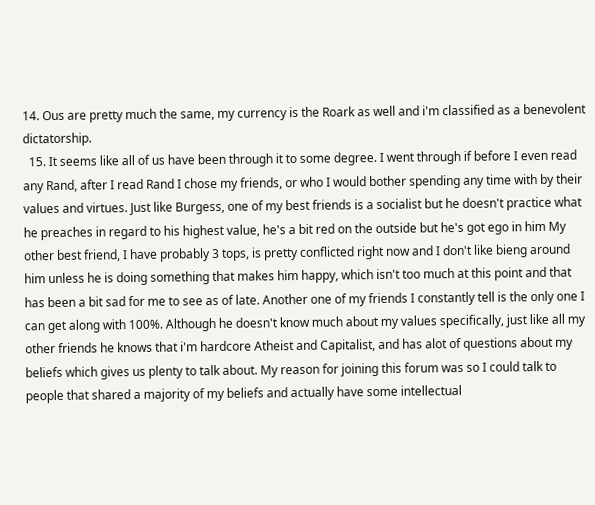14. Ous are pretty much the same, my currency is the Roark as well and i'm classified as a benevolent dictatorship.
  15. It seems like all of us have been through it to some degree. I went through if before I even read any Rand, after I read Rand I chose my friends, or who I would bother spending any time with by their values and virtues. Just like Burgess, one of my best friends is a socialist but he doesn't practice what he preaches in regard to his highest value, he's a bit red on the outside but he's got ego in him My other best friend, I have probably 3 tops, is pretty conflicted right now and I don't like bieng around him unless he is doing something that makes him happy, which isn't too much at this point and that has been a bit sad for me to see as of late. Another one of my friends I constantly tell is the only one I can get along with 100%. Although he doesn't know much about my values specifically, just like all my other friends he knows that i'm hardcore Atheist and Capitalist, and has alot of questions about my beliefs which gives us plenty to talk about. My reason for joining this forum was so I could talk to people that shared a majority of my beliefs and actually have some intellectual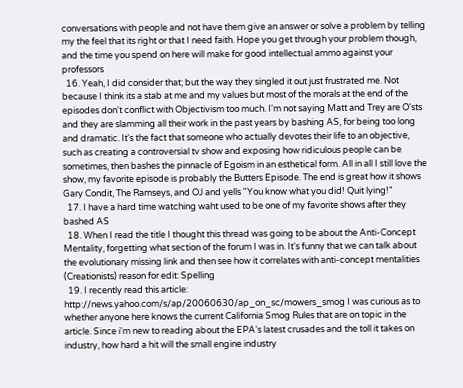conversations with people and not have them give an answer or solve a problem by telling my the feel that its right or that I need faith. Hope you get through your problem though, and the time you spend on here will make for good intellectual ammo against your professors
  16. Yeah, I did consider that; but the way they singled it out just frustrated me. Not because I think its a stab at me and my values but most of the morals at the end of the episodes don't conflict with Objectivism too much. I'm not saying Matt and Trey are O'sts and they are slamming all their work in the past years by bashing AS, for being too long and dramatic. It's the fact that someone who actually devotes their life to an objective, such as creating a controversial tv show and exposing how ridiculous people can be sometimes, then bashes the pinnacle of Egoism in an esthetical form. All in all I still love the show, my favorite episode is probably the Butters Episode. The end is great how it shows Gary Condit, The Ramseys, and OJ and yells "You know what you did! Quit lying!"
  17. I have a hard time watching waht used to be one of my favorite shows after they bashed AS
  18. When I read the title I thought this thread was going to be about the Anti-Concept Mentality, forgetting what section of the forum I was in. It's funny that we can talk about the evolutionary missing link and then see how it correlates with anti-concept mentalities (Creationists) reason for edit: Spelling
  19. I recently read this article: http://news.yahoo.com/s/ap/20060630/ap_on_sc/mowers_smog I was curious as to whether anyone here knows the current California Smog Rules that are on topic in the article. Since i'm new to reading about the EPA's latest crusades and the toll it takes on industry, how hard a hit will the small engine industry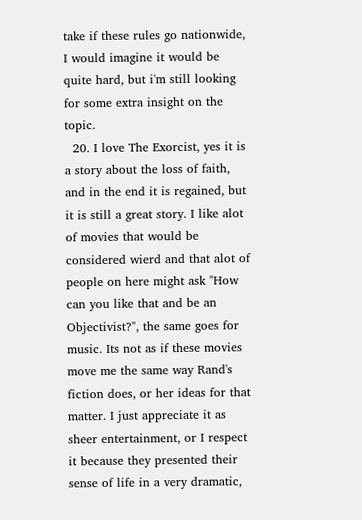take if these rules go nationwide, I would imagine it would be quite hard, but i'm still looking for some extra insight on the topic.
  20. I love The Exorcist, yes it is a story about the loss of faith, and in the end it is regained, but it is still a great story. I like alot of movies that would be considered wierd and that alot of people on here might ask "How can you like that and be an Objectivist?", the same goes for music. Its not as if these movies move me the same way Rand's fiction does, or her ideas for that matter. I just appreciate it as sheer entertainment, or I respect it because they presented their sense of life in a very dramatic,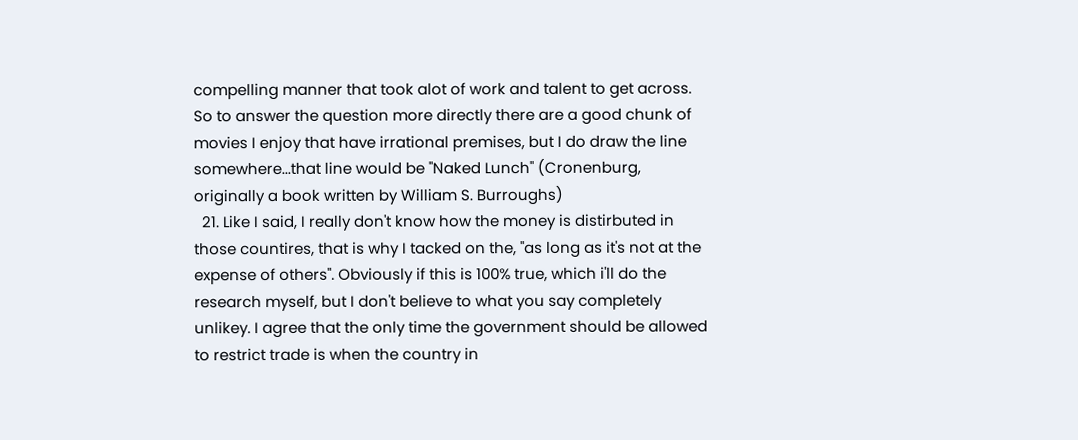compelling manner that took alot of work and talent to get across. So to answer the question more directly there are a good chunk of movies I enjoy that have irrational premises, but I do draw the line somewhere...that line would be "Naked Lunch" (Cronenburg, originally a book written by William S. Burroughs)
  21. Like I said, I really don't know how the money is distirbuted in those countires, that is why I tacked on the, "as long as it's not at the expense of others". Obviously if this is 100% true, which i'll do the research myself, but I don't believe to what you say completely unlikey. I agree that the only time the government should be allowed to restrict trade is when the country in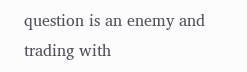question is an enemy and trading with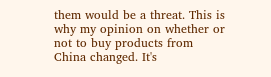them would be a threat. This is why my opinion on whether or not to buy products from China changed. It's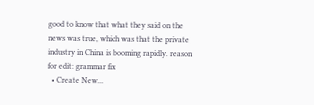good to know that what they said on the news was true, which was that the private industry in China is booming rapidly. reason for edit: grammar fix
  • Create New...